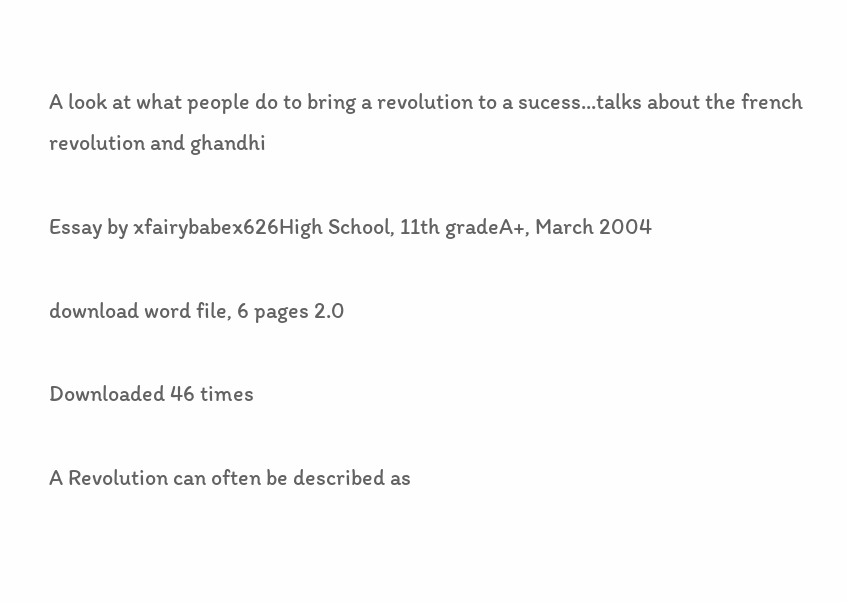A look at what people do to bring a revolution to a sucess...talks about the french revolution and ghandhi

Essay by xfairybabex626High School, 11th gradeA+, March 2004

download word file, 6 pages 2.0

Downloaded 46 times

A Revolution can often be described as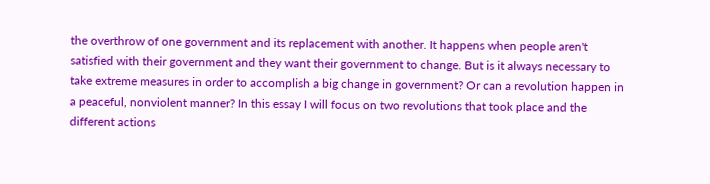the overthrow of one government and its replacement with another. It happens when people aren't satisfied with their government and they want their government to change. But is it always necessary to take extreme measures in order to accomplish a big change in government? Or can a revolution happen in a peaceful, nonviolent manner? In this essay I will focus on two revolutions that took place and the different actions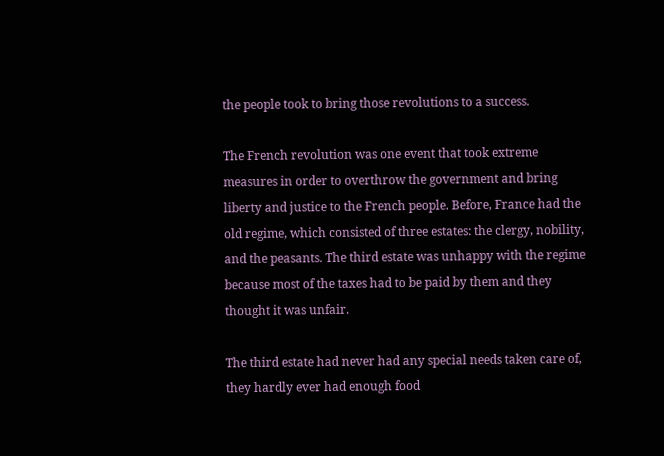the people took to bring those revolutions to a success.

The French revolution was one event that took extreme measures in order to overthrow the government and bring liberty and justice to the French people. Before, France had the old regime, which consisted of three estates: the clergy, nobility, and the peasants. The third estate was unhappy with the regime because most of the taxes had to be paid by them and they thought it was unfair.

The third estate had never had any special needs taken care of, they hardly ever had enough food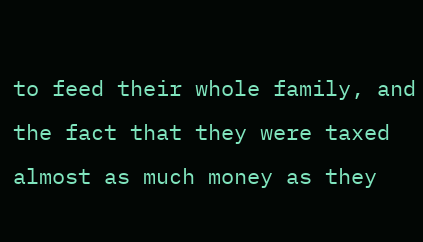to feed their whole family, and the fact that they were taxed almost as much money as they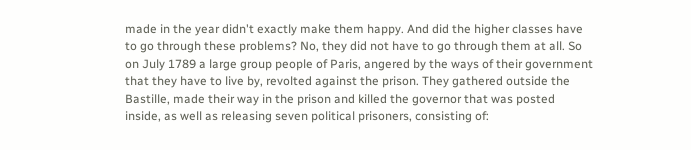made in the year didn't exactly make them happy. And did the higher classes have to go through these problems? No, they did not have to go through them at all. So on July 1789 a large group people of Paris, angered by the ways of their government that they have to live by, revolted against the prison. They gathered outside the Bastille, made their way in the prison and killed the governor that was posted inside, as well as releasing seven political prisoners, consisting of: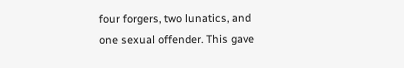four forgers, two lunatics, and one sexual offender. This gave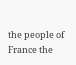the people of France the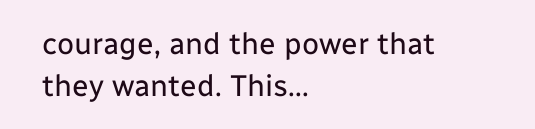courage, and the power that they wanted. This...